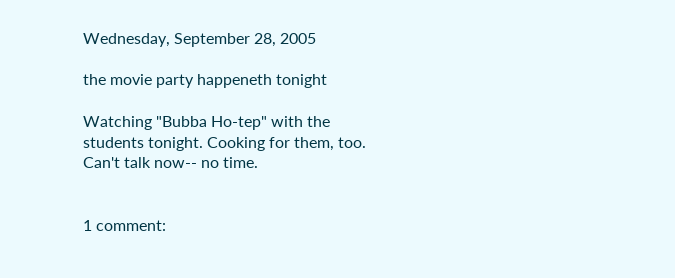Wednesday, September 28, 2005

the movie party happeneth tonight

Watching "Bubba Ho-tep" with the students tonight. Cooking for them, too. Can't talk now-- no time.


1 comment: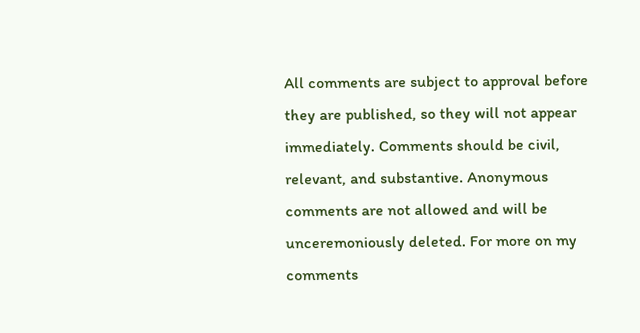All comments are subject to approval before they are published, so they will not appear immediately. Comments should be civil, relevant, and substantive. Anonymous comments are not allowed and will be unceremoniously deleted. For more on my comments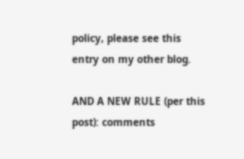policy, please see this entry on my other blog.

AND A NEW RULE (per this post): comments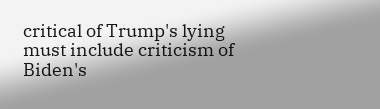critical of Trump's lying must include criticism of Biden's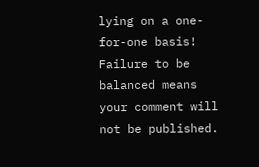lying on a one-for-one basis! Failure to be balanced means your comment will not be published.